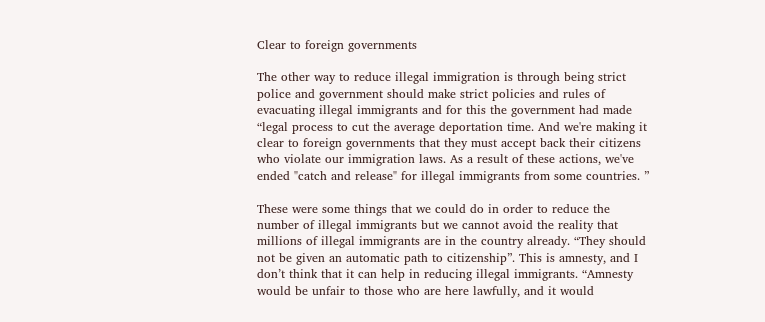Clear to foreign governments

The other way to reduce illegal immigration is through being strict police and government should make strict policies and rules of evacuating illegal immigrants and for this the government had made “legal process to cut the average deportation time. And we're making it clear to foreign governments that they must accept back their citizens who violate our immigration laws. As a result of these actions, we've ended "catch and release" for illegal immigrants from some countries. ”

These were some things that we could do in order to reduce the number of illegal immigrants but we cannot avoid the reality that millions of illegal immigrants are in the country already. “They should not be given an automatic path to citizenship”. This is amnesty, and I don’t think that it can help in reducing illegal immigrants. “Amnesty would be unfair to those who are here lawfully, and it would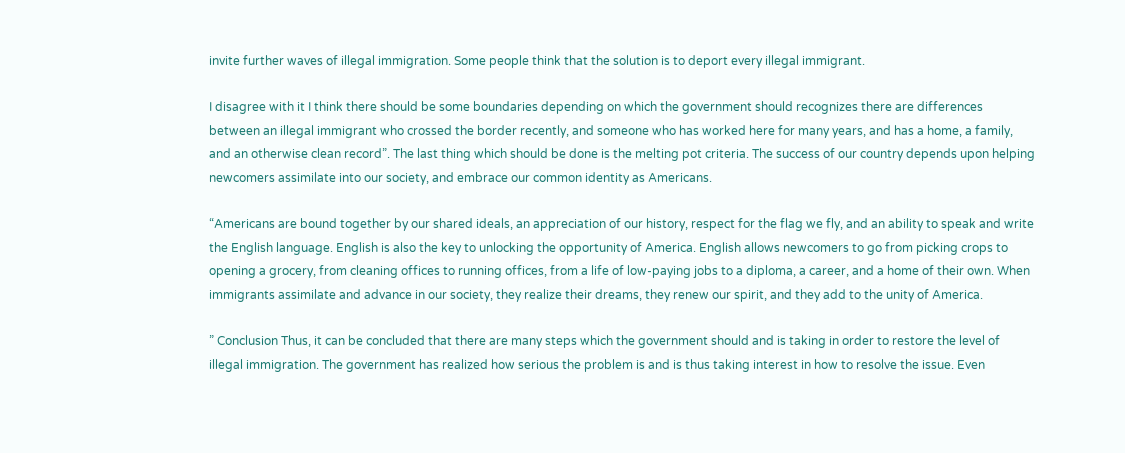invite further waves of illegal immigration. Some people think that the solution is to deport every illegal immigrant.

I disagree with it I think there should be some boundaries depending on which the government should recognizes there are differences between an illegal immigrant who crossed the border recently, and someone who has worked here for many years, and has a home, a family, and an otherwise clean record”. The last thing which should be done is the melting pot criteria. The success of our country depends upon helping newcomers assimilate into our society, and embrace our common identity as Americans.

“Americans are bound together by our shared ideals, an appreciation of our history, respect for the flag we fly, and an ability to speak and write the English language. English is also the key to unlocking the opportunity of America. English allows newcomers to go from picking crops to opening a grocery, from cleaning offices to running offices, from a life of low-paying jobs to a diploma, a career, and a home of their own. When immigrants assimilate and advance in our society, they realize their dreams, they renew our spirit, and they add to the unity of America.

” Conclusion Thus, it can be concluded that there are many steps which the government should and is taking in order to restore the level of illegal immigration. The government has realized how serious the problem is and is thus taking interest in how to resolve the issue. Even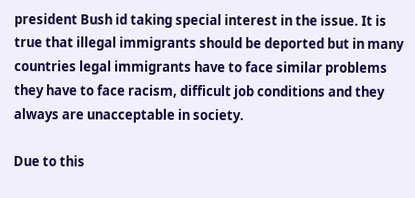president Bush id taking special interest in the issue. It is true that illegal immigrants should be deported but in many countries legal immigrants have to face similar problems they have to face racism, difficult job conditions and they always are unacceptable in society.

Due to this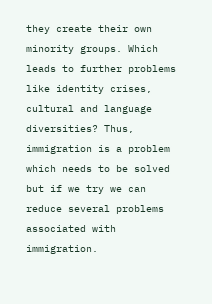they create their own minority groups. Which leads to further problems like identity crises, cultural and language diversities? Thus, immigration is a problem which needs to be solved but if we try we can reduce several problems associated with immigration.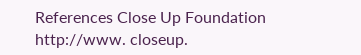References Close Up Foundation http://www. closeup.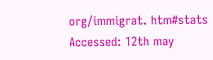org/immigrat. htm#stats Accessed: 12th may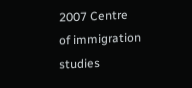2007 Centre of immigration studies